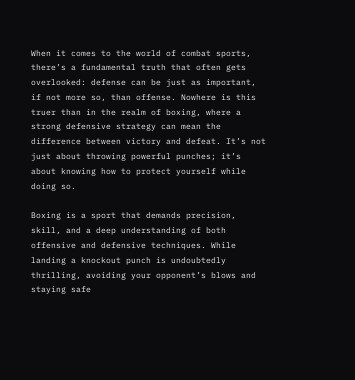When it comes to the world of combat sports, there’s a fundamental truth that often gets overlooked: defense can be just as important, if not more so, than offense. Nowhere is this truer than in the realm of boxing, where a strong defensive strategy can mean the difference between victory and defeat. It’s not just about throwing powerful punches; it’s about knowing how to protect yourself while doing so.

Boxing is a sport that demands precision, skill, and a deep understanding of both offensive and defensive techniques. While landing a knockout punch is undoubtedly thrilling, avoiding your opponent’s blows and staying safe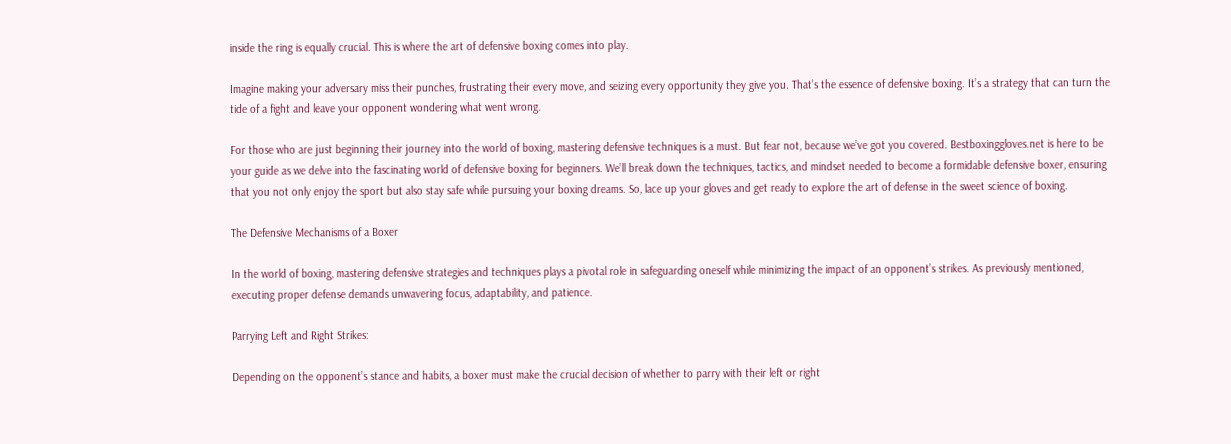inside the ring is equally crucial. This is where the art of defensive boxing comes into play.

Imagine making your adversary miss their punches, frustrating their every move, and seizing every opportunity they give you. That’s the essence of defensive boxing. It’s a strategy that can turn the tide of a fight and leave your opponent wondering what went wrong.

For those who are just beginning their journey into the world of boxing, mastering defensive techniques is a must. But fear not, because we’ve got you covered. Bestboxinggloves.net is here to be your guide as we delve into the fascinating world of defensive boxing for beginners. We’ll break down the techniques, tactics, and mindset needed to become a formidable defensive boxer, ensuring that you not only enjoy the sport but also stay safe while pursuing your boxing dreams. So, lace up your gloves and get ready to explore the art of defense in the sweet science of boxing.

The Defensive Mechanisms of a Boxer

In the world of boxing, mastering defensive strategies and techniques plays a pivotal role in safeguarding oneself while minimizing the impact of an opponent’s strikes. As previously mentioned, executing proper defense demands unwavering focus, adaptability, and patience.

Parrying Left and Right Strikes:

Depending on the opponent’s stance and habits, a boxer must make the crucial decision of whether to parry with their left or right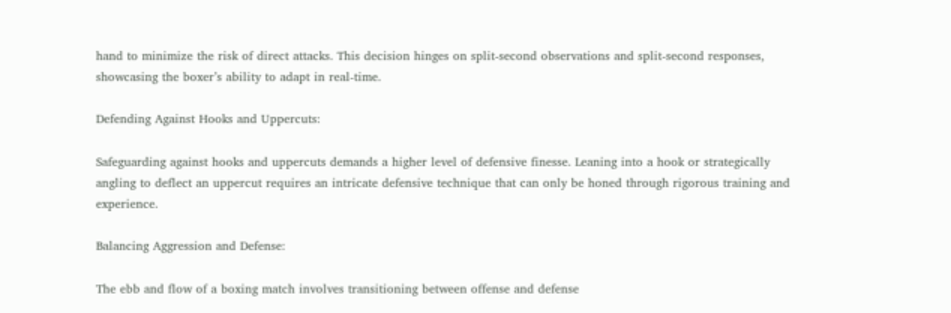hand to minimize the risk of direct attacks. This decision hinges on split-second observations and split-second responses, showcasing the boxer’s ability to adapt in real-time.

Defending Against Hooks and Uppercuts:

Safeguarding against hooks and uppercuts demands a higher level of defensive finesse. Leaning into a hook or strategically angling to deflect an uppercut requires an intricate defensive technique that can only be honed through rigorous training and experience.

Balancing Aggression and Defense:

The ebb and flow of a boxing match involves transitioning between offense and defense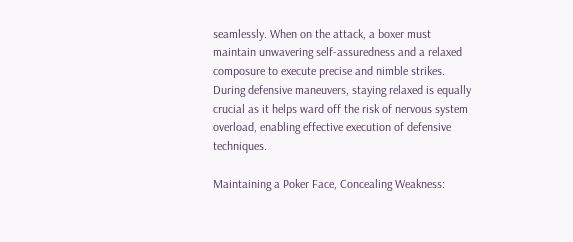seamlessly. When on the attack, a boxer must maintain unwavering self-assuredness and a relaxed composure to execute precise and nimble strikes. During defensive maneuvers, staying relaxed is equally crucial as it helps ward off the risk of nervous system overload, enabling effective execution of defensive techniques.

Maintaining a Poker Face, Concealing Weakness: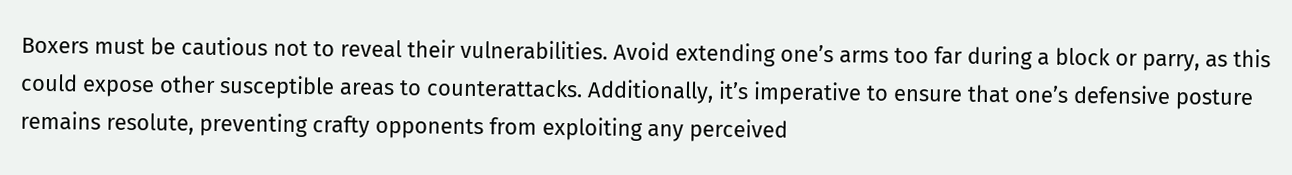Boxers must be cautious not to reveal their vulnerabilities. Avoid extending one’s arms too far during a block or parry, as this could expose other susceptible areas to counterattacks. Additionally, it’s imperative to ensure that one’s defensive posture remains resolute, preventing crafty opponents from exploiting any perceived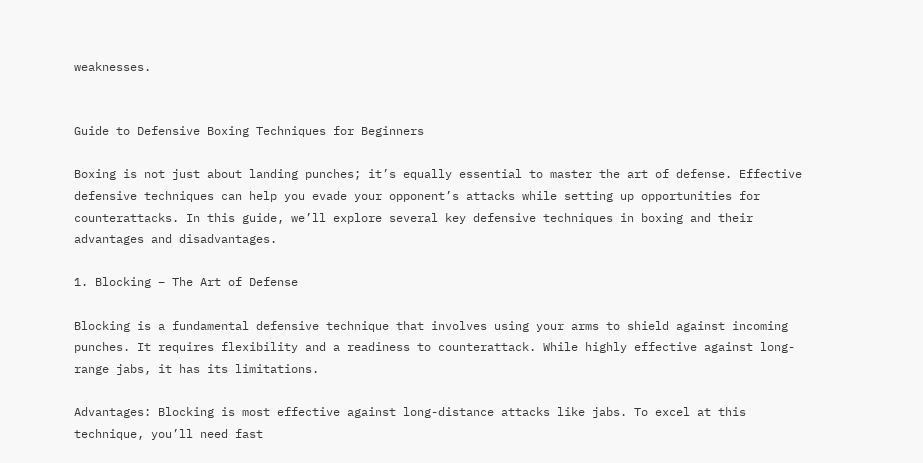weaknesses.


Guide to Defensive Boxing Techniques for Beginners

Boxing is not just about landing punches; it’s equally essential to master the art of defense. Effective defensive techniques can help you evade your opponent’s attacks while setting up opportunities for counterattacks. In this guide, we’ll explore several key defensive techniques in boxing and their advantages and disadvantages.

1. Blocking – The Art of Defense

Blocking is a fundamental defensive technique that involves using your arms to shield against incoming punches. It requires flexibility and a readiness to counterattack. While highly effective against long-range jabs, it has its limitations.

Advantages: Blocking is most effective against long-distance attacks like jabs. To excel at this technique, you’ll need fast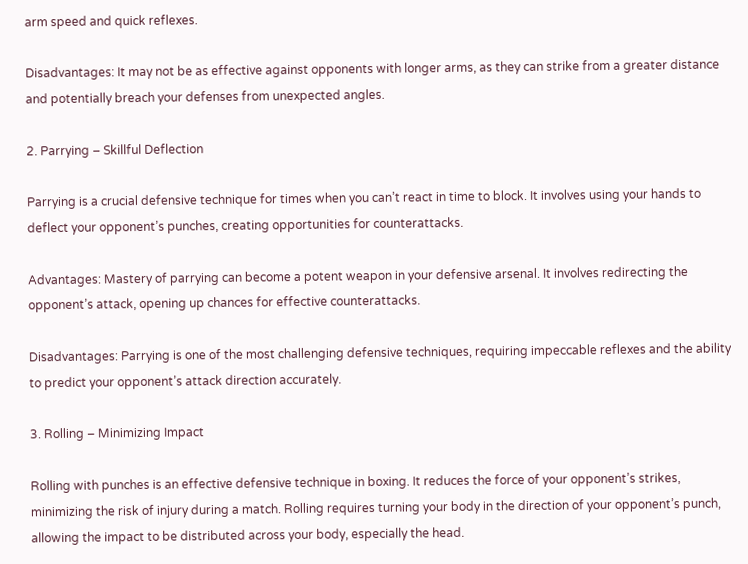arm speed and quick reflexes.

Disadvantages: It may not be as effective against opponents with longer arms, as they can strike from a greater distance and potentially breach your defenses from unexpected angles.

2. Parrying – Skillful Deflection

Parrying is a crucial defensive technique for times when you can’t react in time to block. It involves using your hands to deflect your opponent’s punches, creating opportunities for counterattacks.

Advantages: Mastery of parrying can become a potent weapon in your defensive arsenal. It involves redirecting the opponent’s attack, opening up chances for effective counterattacks.

Disadvantages: Parrying is one of the most challenging defensive techniques, requiring impeccable reflexes and the ability to predict your opponent’s attack direction accurately.

3. Rolling – Minimizing Impact

Rolling with punches is an effective defensive technique in boxing. It reduces the force of your opponent’s strikes, minimizing the risk of injury during a match. Rolling requires turning your body in the direction of your opponent’s punch, allowing the impact to be distributed across your body, especially the head.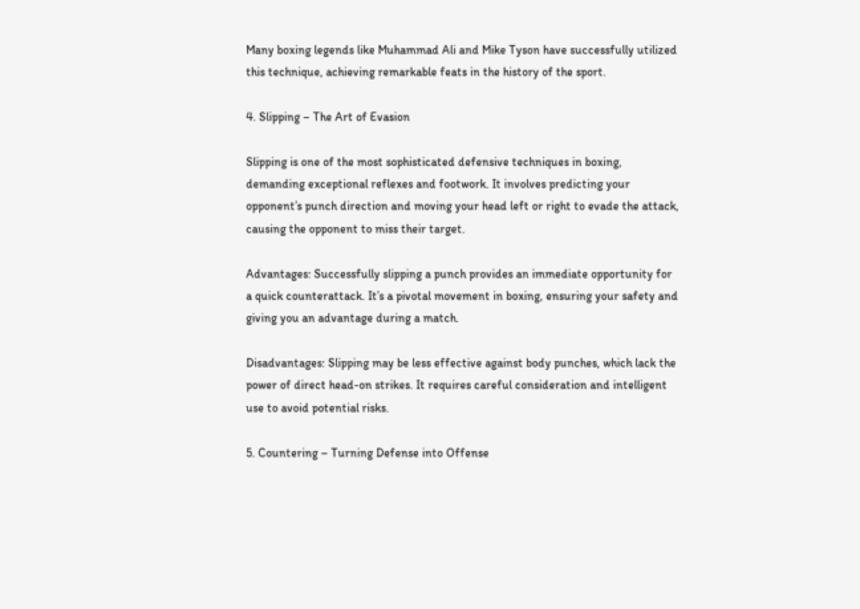Many boxing legends like Muhammad Ali and Mike Tyson have successfully utilized this technique, achieving remarkable feats in the history of the sport.

4. Slipping – The Art of Evasion

Slipping is one of the most sophisticated defensive techniques in boxing, demanding exceptional reflexes and footwork. It involves predicting your opponent’s punch direction and moving your head left or right to evade the attack, causing the opponent to miss their target.

Advantages: Successfully slipping a punch provides an immediate opportunity for a quick counterattack. It’s a pivotal movement in boxing, ensuring your safety and giving you an advantage during a match.

Disadvantages: Slipping may be less effective against body punches, which lack the power of direct head-on strikes. It requires careful consideration and intelligent use to avoid potential risks.

5. Countering – Turning Defense into Offense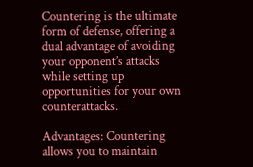Countering is the ultimate form of defense, offering a dual advantage of avoiding your opponent’s attacks while setting up opportunities for your own counterattacks.

Advantages: Countering allows you to maintain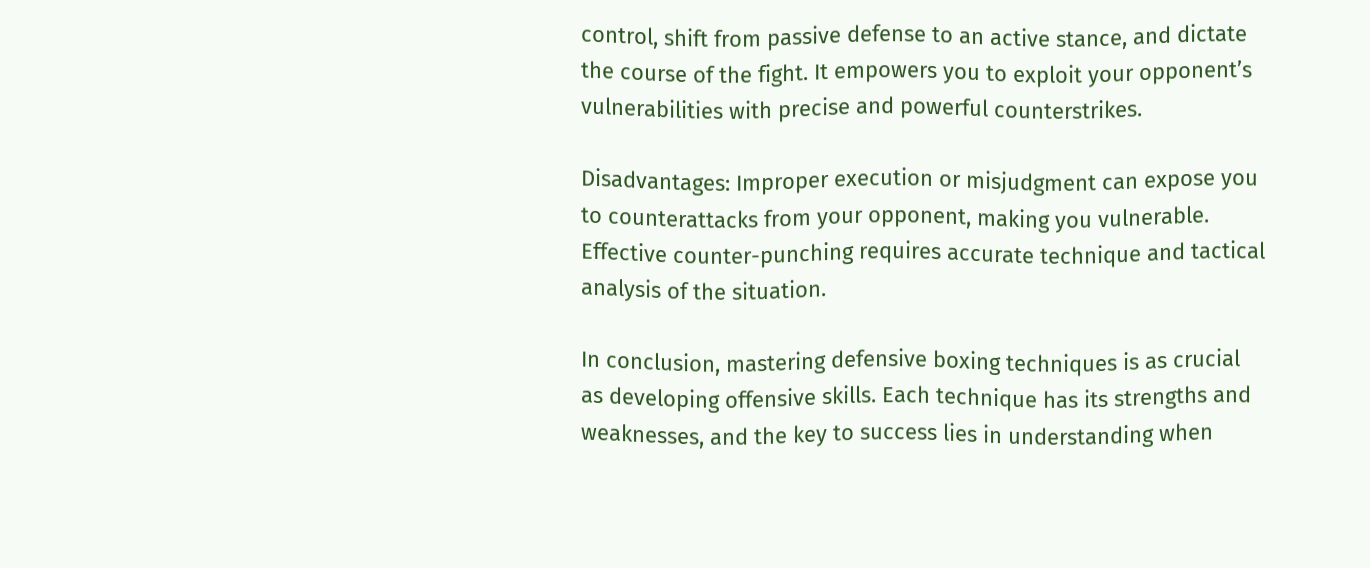control, shift from passive defense to an active stance, and dictate the course of the fight. It empowers you to exploit your opponent’s vulnerabilities with precise and powerful counterstrikes.

Disadvantages: Improper execution or misjudgment can expose you to counterattacks from your opponent, making you vulnerable. Effective counter-punching requires accurate technique and tactical analysis of the situation.

In conclusion, mastering defensive boxing techniques is as crucial as developing offensive skills. Each technique has its strengths and weaknesses, and the key to success lies in understanding when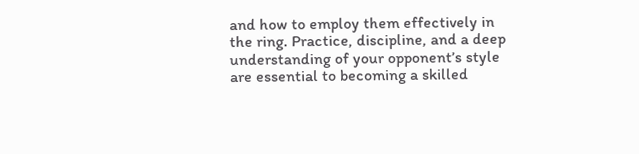and how to employ them effectively in the ring. Practice, discipline, and a deep understanding of your opponent’s style are essential to becoming a skilled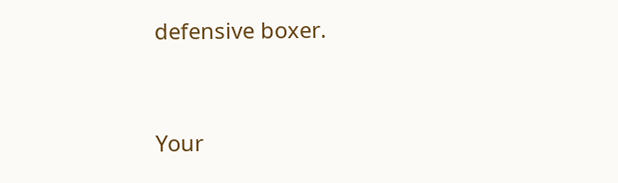defensive boxer.


Your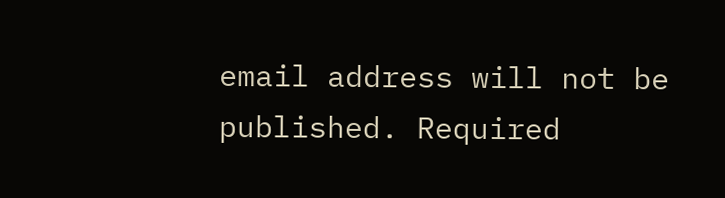email address will not be published. Required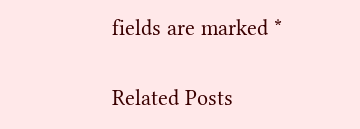fields are marked *

Related Posts